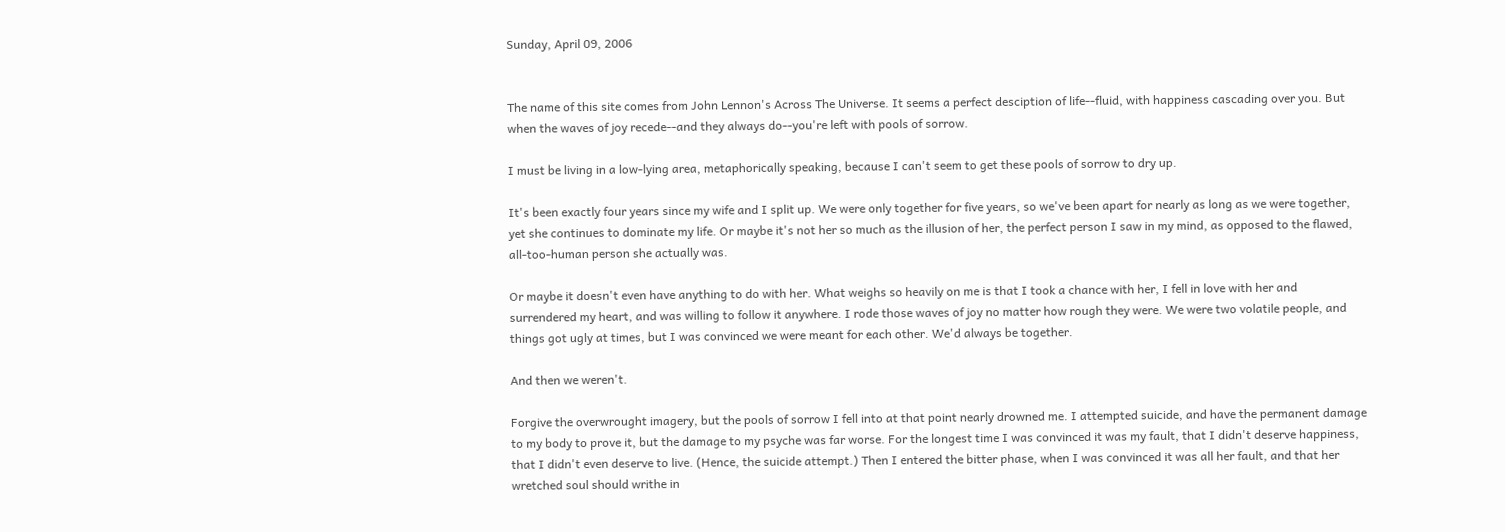Sunday, April 09, 2006


The name of this site comes from John Lennon's Across The Universe. It seems a perfect desciption of life--fluid, with happiness cascading over you. But when the waves of joy recede--and they always do--you're left with pools of sorrow.

I must be living in a low-lying area, metaphorically speaking, because I can't seem to get these pools of sorrow to dry up.

It's been exactly four years since my wife and I split up. We were only together for five years, so we've been apart for nearly as long as we were together, yet she continues to dominate my life. Or maybe it's not her so much as the illusion of her, the perfect person I saw in my mind, as opposed to the flawed, all-too-human person she actually was.

Or maybe it doesn't even have anything to do with her. What weighs so heavily on me is that I took a chance with her, I fell in love with her and surrendered my heart, and was willing to follow it anywhere. I rode those waves of joy no matter how rough they were. We were two volatile people, and things got ugly at times, but I was convinced we were meant for each other. We'd always be together.

And then we weren't.

Forgive the overwrought imagery, but the pools of sorrow I fell into at that point nearly drowned me. I attempted suicide, and have the permanent damage to my body to prove it, but the damage to my psyche was far worse. For the longest time I was convinced it was my fault, that I didn't deserve happiness, that I didn't even deserve to live. (Hence, the suicide attempt.) Then I entered the bitter phase, when I was convinced it was all her fault, and that her wretched soul should writhe in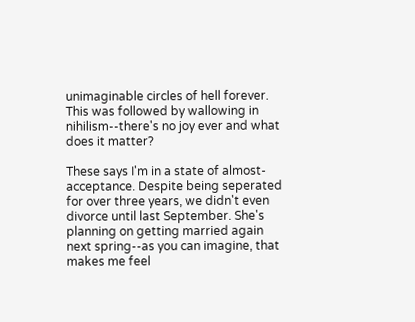unimaginable circles of hell forever. This was followed by wallowing in nihilism--there's no joy ever and what does it matter?

These says I'm in a state of almost-acceptance. Despite being seperated for over three years, we didn't even divorce until last September. She's planning on getting married again next spring--as you can imagine, that makes me feel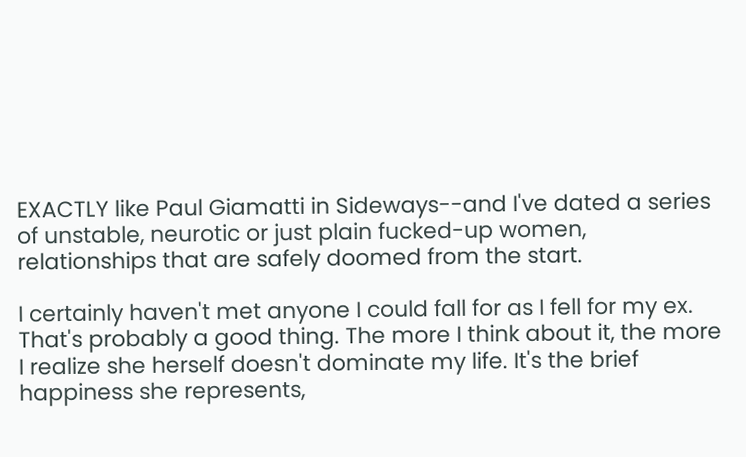EXACTLY like Paul Giamatti in Sideways--and I've dated a series of unstable, neurotic or just plain fucked-up women, relationships that are safely doomed from the start.

I certainly haven't met anyone I could fall for as I fell for my ex. That's probably a good thing. The more I think about it, the more I realize she herself doesn't dominate my life. It's the brief happiness she represents,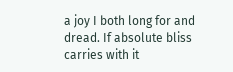a joy I both long for and dread. If absolute bliss carries with it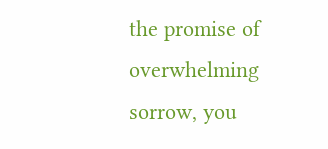the promise of overwhelming sorrow, you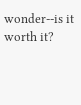wonder--is it worth it?